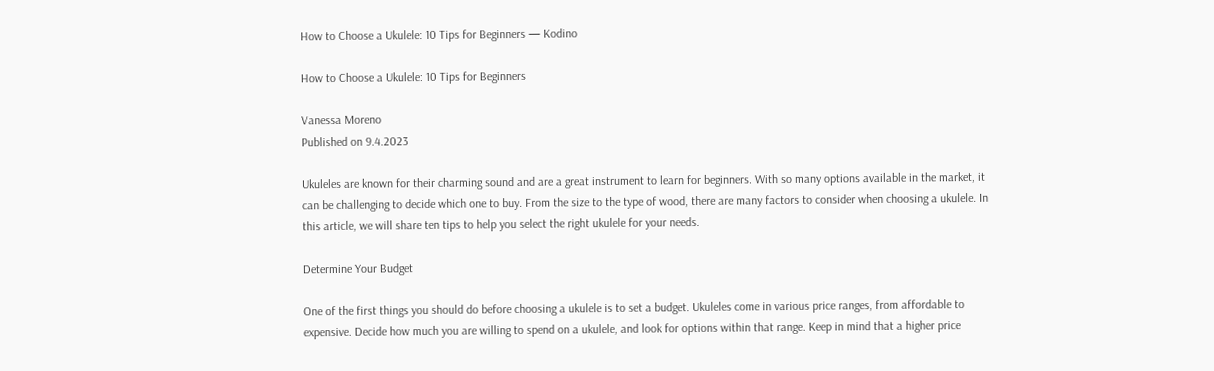How to Choose a Ukulele: 10 Tips for Beginners — Kodino

How to Choose a Ukulele: 10 Tips for Beginners

Vanessa Moreno
Published on 9.4.2023

Ukuleles are known for their charming sound and are a great instrument to learn for beginners. With so many options available in the market, it can be challenging to decide which one to buy. From the size to the type of wood, there are many factors to consider when choosing a ukulele. In this article, we will share ten tips to help you select the right ukulele for your needs.

Determine Your Budget

One of the first things you should do before choosing a ukulele is to set a budget. Ukuleles come in various price ranges, from affordable to expensive. Decide how much you are willing to spend on a ukulele, and look for options within that range. Keep in mind that a higher price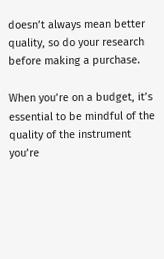doesn’t always mean better quality, so do your research before making a purchase.

When you’re on a budget, it’s essential to be mindful of the quality of the instrument you’re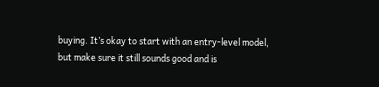buying. It’s okay to start with an entry-level model, but make sure it still sounds good and is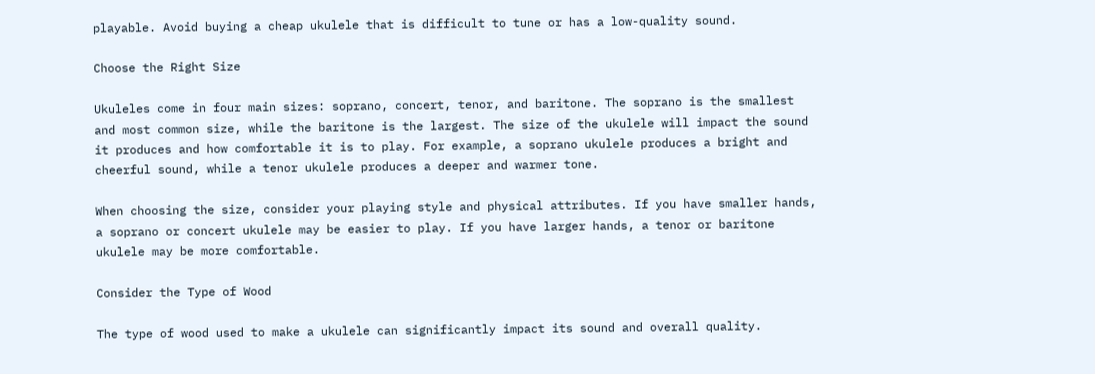playable. Avoid buying a cheap ukulele that is difficult to tune or has a low-quality sound.

Choose the Right Size

Ukuleles come in four main sizes: soprano, concert, tenor, and baritone. The soprano is the smallest and most common size, while the baritone is the largest. The size of the ukulele will impact the sound it produces and how comfortable it is to play. For example, a soprano ukulele produces a bright and cheerful sound, while a tenor ukulele produces a deeper and warmer tone.

When choosing the size, consider your playing style and physical attributes. If you have smaller hands, a soprano or concert ukulele may be easier to play. If you have larger hands, a tenor or baritone ukulele may be more comfortable.

Consider the Type of Wood

The type of wood used to make a ukulele can significantly impact its sound and overall quality.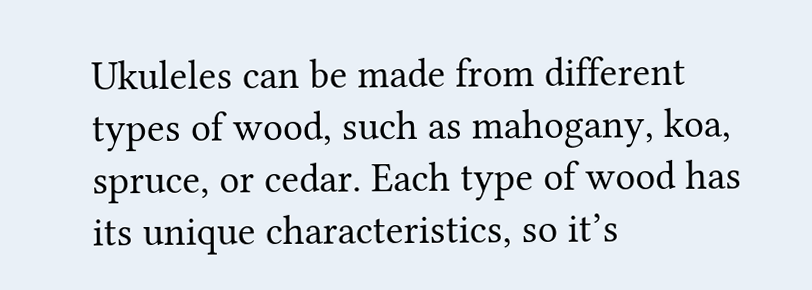Ukuleles can be made from different types of wood, such as mahogany, koa, spruce, or cedar. Each type of wood has its unique characteristics, so it’s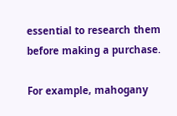essential to research them before making a purchase.

For example, mahogany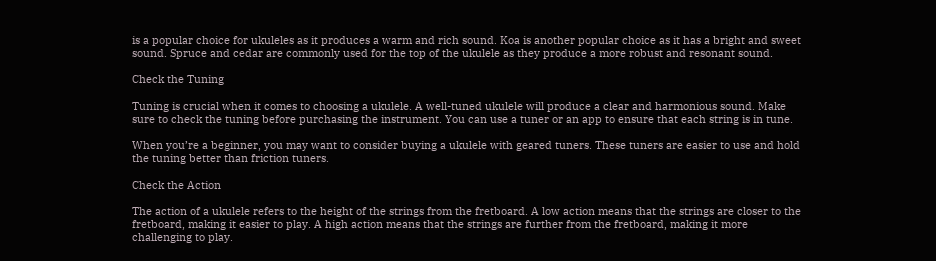is a popular choice for ukuleles as it produces a warm and rich sound. Koa is another popular choice as it has a bright and sweet sound. Spruce and cedar are commonly used for the top of the ukulele as they produce a more robust and resonant sound.

Check the Tuning

Tuning is crucial when it comes to choosing a ukulele. A well-tuned ukulele will produce a clear and harmonious sound. Make sure to check the tuning before purchasing the instrument. You can use a tuner or an app to ensure that each string is in tune.

When you’re a beginner, you may want to consider buying a ukulele with geared tuners. These tuners are easier to use and hold the tuning better than friction tuners.

Check the Action

The action of a ukulele refers to the height of the strings from the fretboard. A low action means that the strings are closer to the fretboard, making it easier to play. A high action means that the strings are further from the fretboard, making it more challenging to play.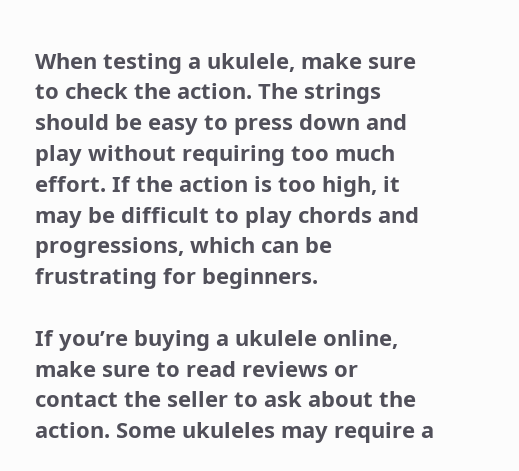When testing a ukulele, make sure to check the action. The strings should be easy to press down and play without requiring too much effort. If the action is too high, it may be difficult to play chords and progressions, which can be frustrating for beginners.

If you’re buying a ukulele online, make sure to read reviews or contact the seller to ask about the action. Some ukuleles may require a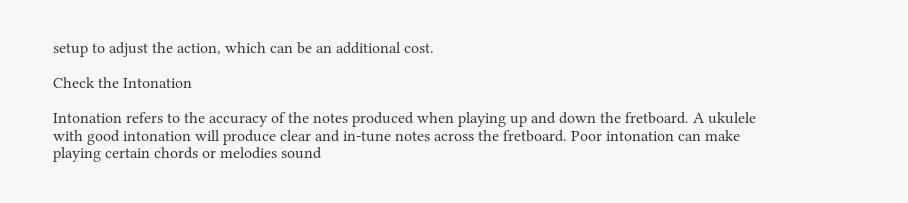setup to adjust the action, which can be an additional cost.

Check the Intonation

Intonation refers to the accuracy of the notes produced when playing up and down the fretboard. A ukulele with good intonation will produce clear and in-tune notes across the fretboard. Poor intonation can make playing certain chords or melodies sound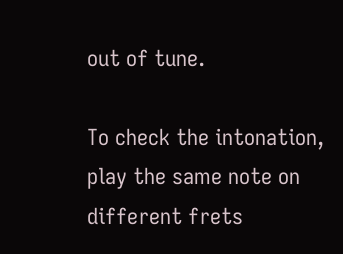out of tune.

To check the intonation, play the same note on different frets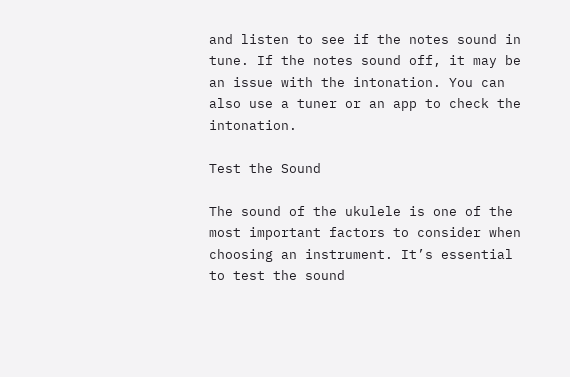and listen to see if the notes sound in tune. If the notes sound off, it may be an issue with the intonation. You can also use a tuner or an app to check the intonation.

Test the Sound

The sound of the ukulele is one of the most important factors to consider when choosing an instrument. It’s essential to test the sound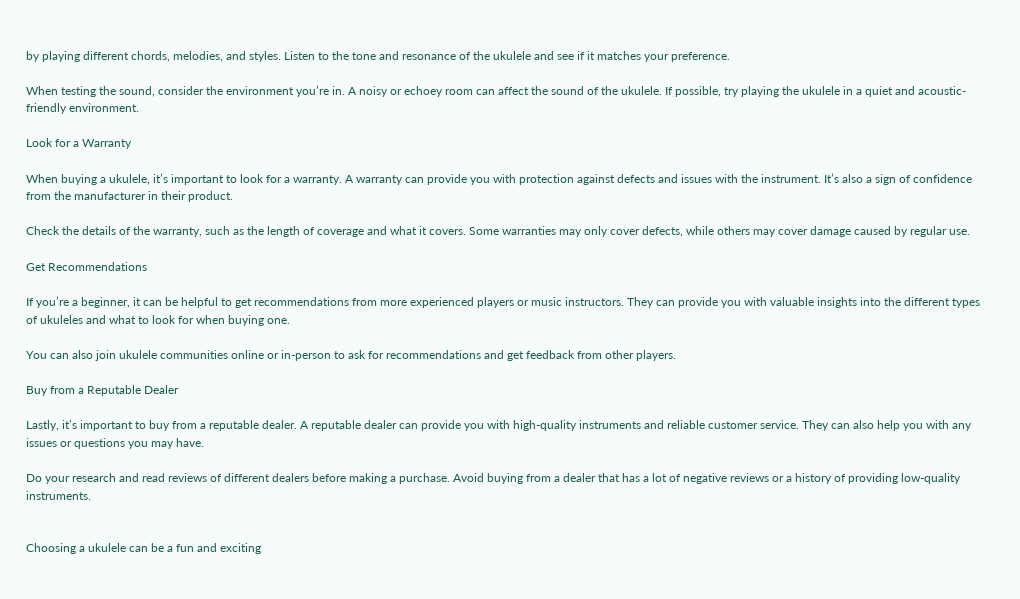by playing different chords, melodies, and styles. Listen to the tone and resonance of the ukulele and see if it matches your preference.

When testing the sound, consider the environment you’re in. A noisy or echoey room can affect the sound of the ukulele. If possible, try playing the ukulele in a quiet and acoustic-friendly environment.

Look for a Warranty

When buying a ukulele, it’s important to look for a warranty. A warranty can provide you with protection against defects and issues with the instrument. It’s also a sign of confidence from the manufacturer in their product.

Check the details of the warranty, such as the length of coverage and what it covers. Some warranties may only cover defects, while others may cover damage caused by regular use.

Get Recommendations

If you’re a beginner, it can be helpful to get recommendations from more experienced players or music instructors. They can provide you with valuable insights into the different types of ukuleles and what to look for when buying one.

You can also join ukulele communities online or in-person to ask for recommendations and get feedback from other players.

Buy from a Reputable Dealer

Lastly, it’s important to buy from a reputable dealer. A reputable dealer can provide you with high-quality instruments and reliable customer service. They can also help you with any issues or questions you may have.

Do your research and read reviews of different dealers before making a purchase. Avoid buying from a dealer that has a lot of negative reviews or a history of providing low-quality instruments.


Choosing a ukulele can be a fun and exciting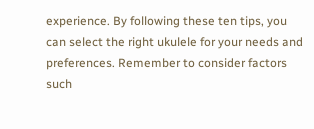experience. By following these ten tips, you can select the right ukulele for your needs and preferences. Remember to consider factors such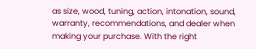as size, wood, tuning, action, intonation, sound, warranty, recommendations, and dealer when making your purchase. With the right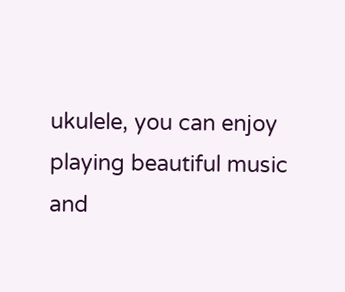ukulele, you can enjoy playing beautiful music and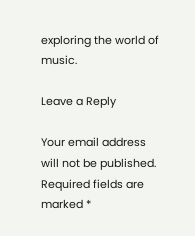exploring the world of music.

Leave a Reply

Your email address will not be published. Required fields are marked *